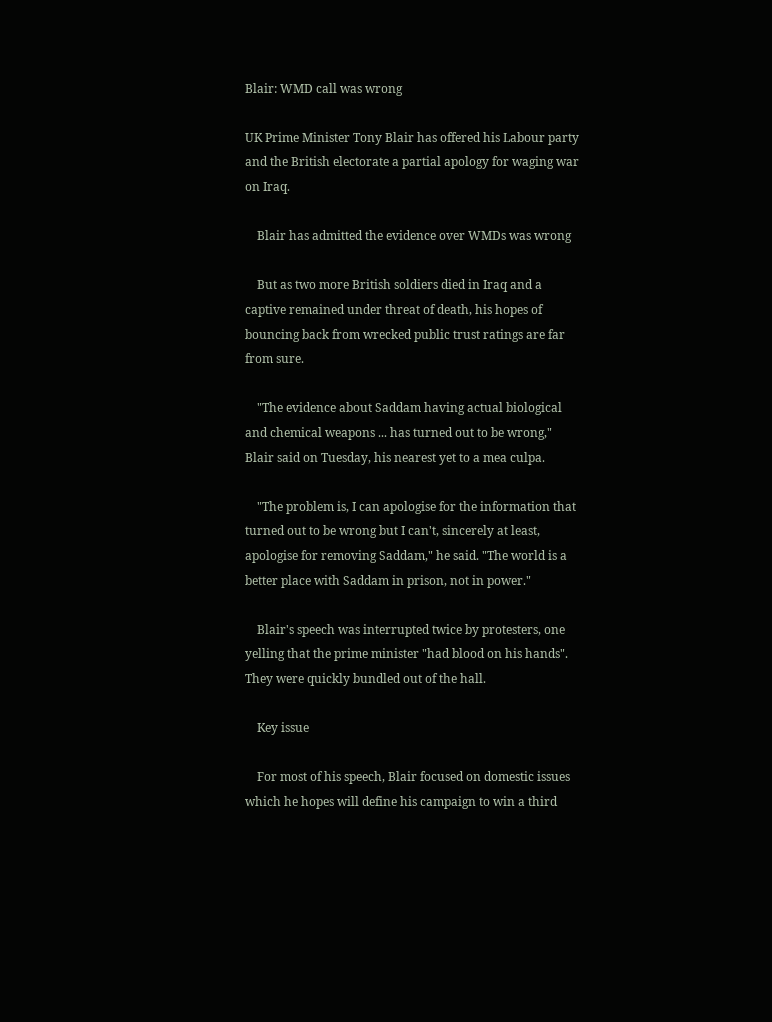Blair: WMD call was wrong

UK Prime Minister Tony Blair has offered his Labour party and the British electorate a partial apology for waging war on Iraq.

    Blair has admitted the evidence over WMDs was wrong

    But as two more British soldiers died in Iraq and a captive remained under threat of death, his hopes of bouncing back from wrecked public trust ratings are far from sure.

    "The evidence about Saddam having actual biological and chemical weapons ... has turned out to be wrong," Blair said on Tuesday, his nearest yet to a mea culpa.

    "The problem is, I can apologise for the information that turned out to be wrong but I can't, sincerely at least, apologise for removing Saddam," he said. "The world is a better place with Saddam in prison, not in power."

    Blair's speech was interrupted twice by protesters, one yelling that the prime minister "had blood on his hands". They were quickly bundled out of the hall.

    Key issue

    For most of his speech, Blair focused on domestic issues which he hopes will define his campaign to win a third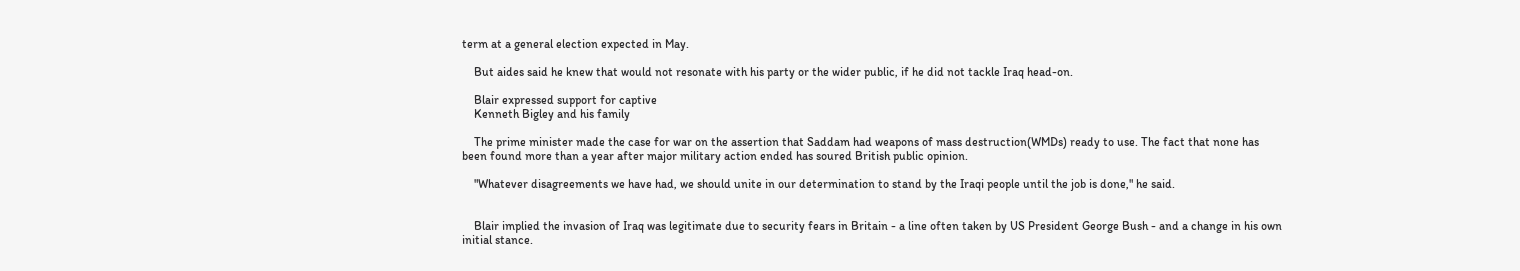term at a general election expected in May.

    But aides said he knew that would not resonate with his party or the wider public, if he did not tackle Iraq head-on.

    Blair expressed support for captive
    Kenneth Bigley and his family

    The prime minister made the case for war on the assertion that Saddam had weapons of mass destruction(WMDs) ready to use. The fact that none has been found more than a year after major military action ended has soured British public opinion.

    "Whatever disagreements we have had, we should unite in our determination to stand by the Iraqi people until the job is done," he said.


    Blair implied the invasion of Iraq was legitimate due to security fears in Britain - a line often taken by US President George Bush - and a change in his own initial stance.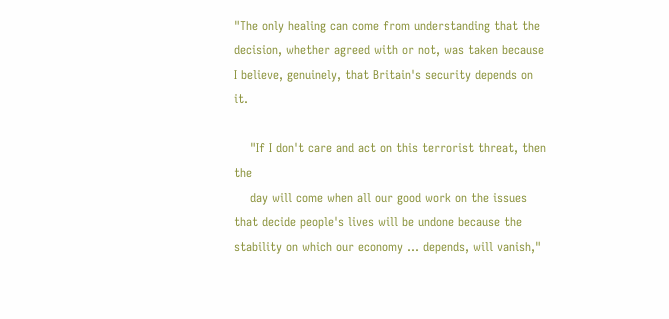"The only healing can come from understanding that the decision, whether agreed with or not, was taken because I believe, genuinely, that Britain's security depends on it.

    "If I don't care and act on this terrorist threat, then the
    day will come when all our good work on the issues that decide people's lives will be undone because the stability on which our economy ... depends, will vanish,"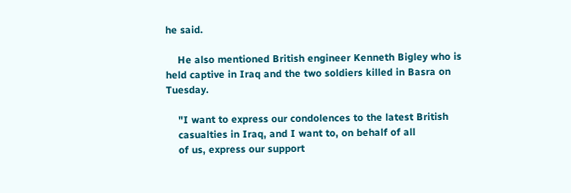he said.

    He also mentioned British engineer Kenneth Bigley who is held captive in Iraq and the two soldiers killed in Basra on Tuesday.

    "I want to express our condolences to the latest British
    casualties in Iraq, and I want to, on behalf of all
    of us, express our support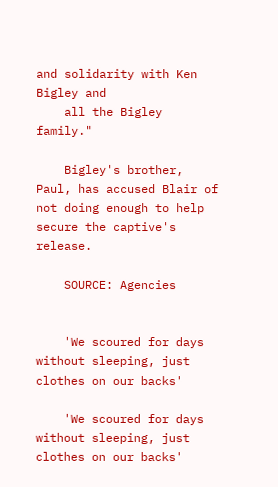and solidarity with Ken Bigley and
    all the Bigley family."

    Bigley's brother, Paul, has accused Blair of not doing enough to help secure the captive's release.

    SOURCE: Agencies


    'We scoured for days without sleeping, just clothes on our backs'

    'We scoured for days without sleeping, just clothes on our backs'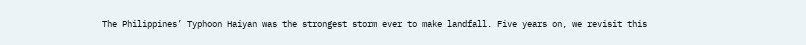The Philippines’ Typhoon Haiyan was the strongest storm ever to make landfall. Five years on, we revisit this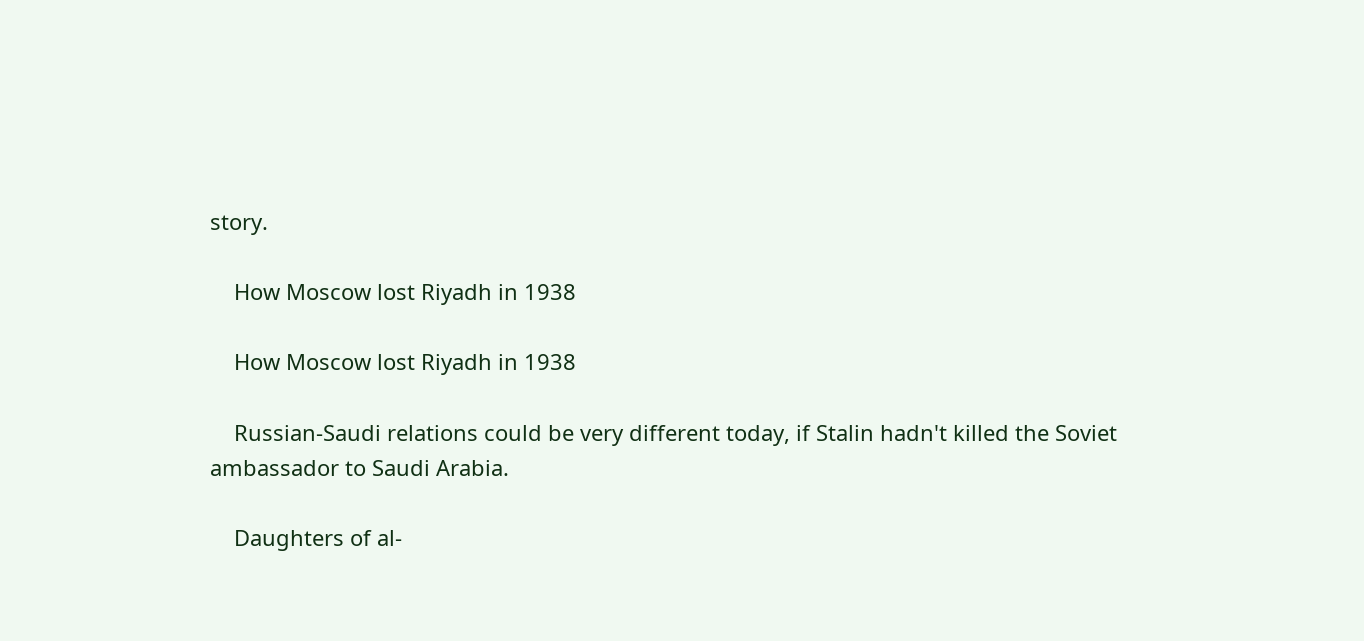story.

    How Moscow lost Riyadh in 1938

    How Moscow lost Riyadh in 1938

    Russian-Saudi relations could be very different today, if Stalin hadn't killed the Soviet ambassador to Saudi Arabia.

    Daughters of al-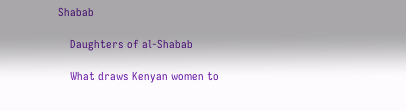Shabab

    Daughters of al-Shabab

    What draws Kenyan women to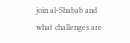join al-Shabab and what challenges are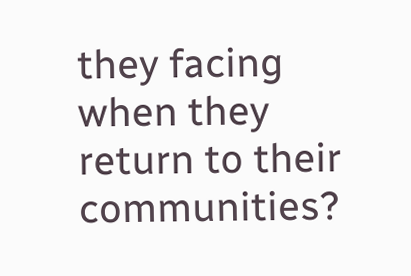they facing when they return to their communities?